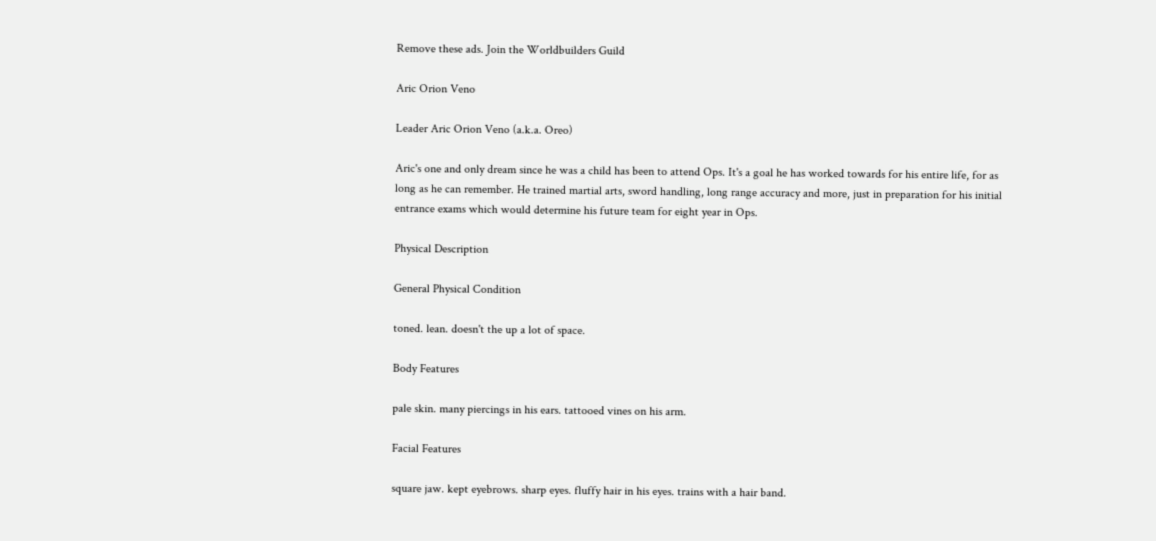Remove these ads. Join the Worldbuilders Guild

Aric Orion Veno

Leader Aric Orion Veno (a.k.a. Oreo)

Aric's one and only dream since he was a child has been to attend Ops. It's a goal he has worked towards for his entire life, for as long as he can remember. He trained martial arts, sword handling, long range accuracy and more, just in preparation for his initial entrance exams which would determine his future team for eight year in Ops.

Physical Description

General Physical Condition

toned. lean. doesn't the up a lot of space.

Body Features

pale skin. many piercings in his ears. tattooed vines on his arm.

Facial Features

square jaw. kept eyebrows. sharp eyes. fluffy hair in his eyes. trains with a hair band.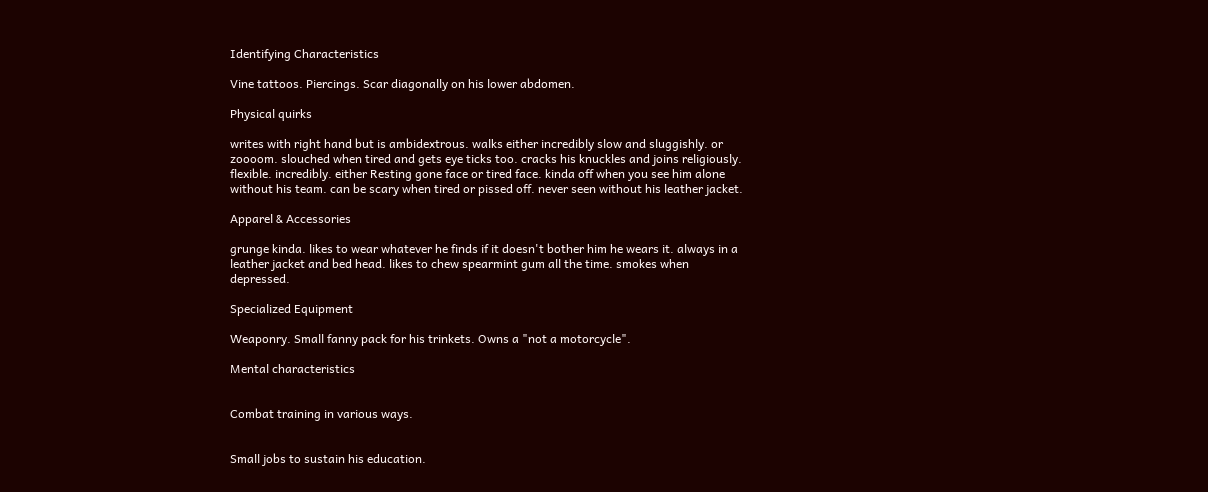Identifying Characteristics

Vine tattoos. Piercings. Scar diagonally on his lower abdomen.

Physical quirks

writes with right hand but is ambidextrous. walks either incredibly slow and sluggishly. or zoooom. slouched when tired and gets eye ticks too. cracks his knuckles and joins religiously. flexible. incredibly. either Resting gone face or tired face. kinda off when you see him alone without his team. can be scary when tired or pissed off. never seen without his leather jacket.

Apparel & Accessories

grunge kinda. likes to wear whatever he finds if it doesn't bother him he wears it. always in a leather jacket and bed head. likes to chew spearmint gum all the time. smokes when depressed.

Specialized Equipment

Weaponry. Small fanny pack for his trinkets. Owns a "not a motorcycle".

Mental characteristics


Combat training in various ways.


Small jobs to sustain his education.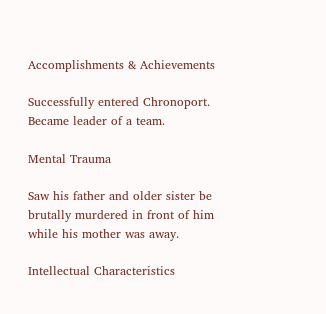Accomplishments & Achievements

Successfully entered Chronoport. Became leader of a team.

Mental Trauma

Saw his father and older sister be brutally murdered in front of him while his mother was away.

Intellectual Characteristics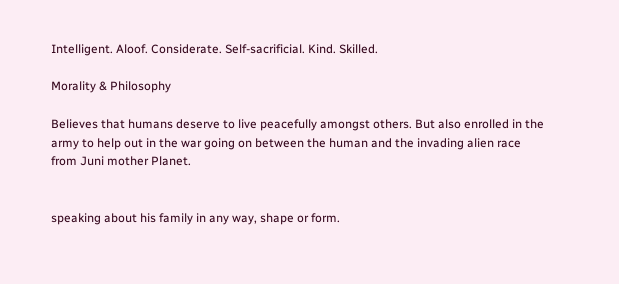Intelligent. Aloof. Considerate. Self-sacrificial. Kind. Skilled.

Morality & Philosophy

Believes that humans deserve to live peacefully amongst others. But also enrolled in the army to help out in the war going on between the human and the invading alien race from Juni mother Planet.


speaking about his family in any way, shape or form.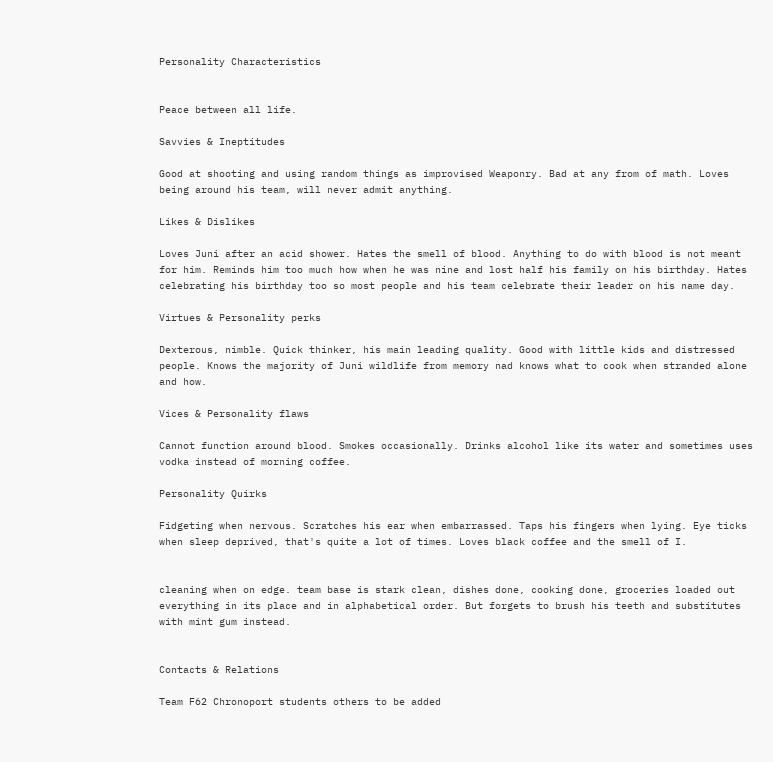Personality Characteristics


Peace between all life.

Savvies & Ineptitudes

Good at shooting and using random things as improvised Weaponry. Bad at any from of math. Loves being around his team, will never admit anything.

Likes & Dislikes

Loves Juni after an acid shower. Hates the smell of blood. Anything to do with blood is not meant for him. Reminds him too much how when he was nine and lost half his family on his birthday. Hates celebrating his birthday too so most people and his team celebrate their leader on his name day.

Virtues & Personality perks

Dexterous, nimble. Quick thinker, his main leading quality. Good with little kids and distressed people. Knows the majority of Juni wildlife from memory nad knows what to cook when stranded alone and how.

Vices & Personality flaws

Cannot function around blood. Smokes occasionally. Drinks alcohol like its water and sometimes uses vodka instead of morning coffee.

Personality Quirks

Fidgeting when nervous. Scratches his ear when embarrassed. Taps his fingers when lying. Eye ticks when sleep deprived, that's quite a lot of times. Loves black coffee and the smell of I.


cleaning when on edge. team base is stark clean, dishes done, cooking done, groceries loaded out everything in its place and in alphabetical order. But forgets to brush his teeth and substitutes with mint gum instead.


Contacts & Relations

Team F62 Chronoport students others to be added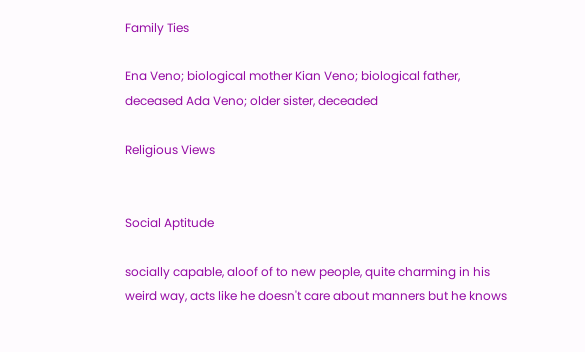Family Ties

Ena Veno; biological mother Kian Veno; biological father, deceased Ada Veno; older sister, deceaded

Religious Views


Social Aptitude

socially capable, aloof of to new people, quite charming in his weird way, acts like he doesn't care about manners but he knows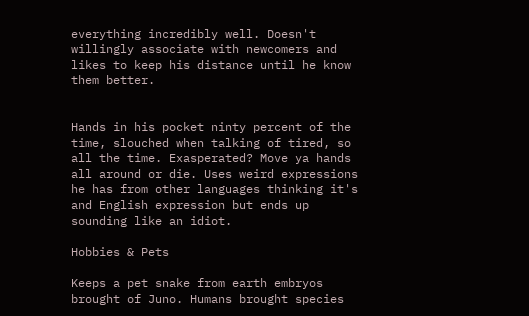everything incredibly well. Doesn't willingly associate with newcomers and likes to keep his distance until he know them better.


Hands in his pocket ninty percent of the time, slouched when talking of tired, so all the time. Exasperated? Move ya hands all around or die. Uses weird expressions he has from other languages thinking it's and English expression but ends up sounding like an idiot.

Hobbies & Pets

Keeps a pet snake from earth embryos brought of Juno. Humans brought species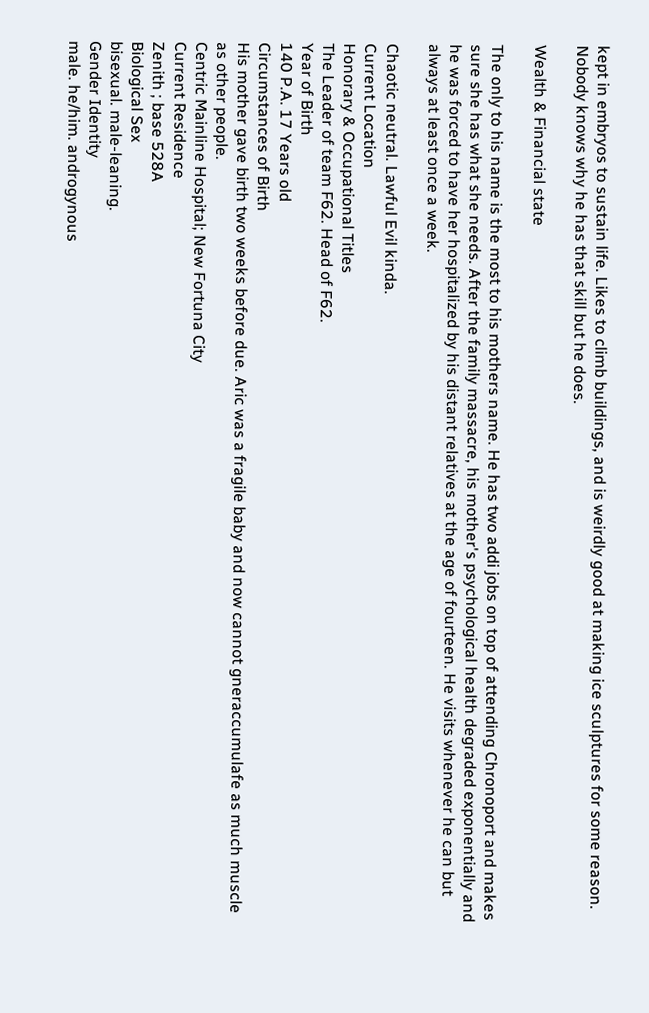kept in embryos to sustain life. Likes to climb buildings, and is weirdly good at making ice sculptures for some reason. Nobody knows why he has that skill but he does.

Wealth & Financial state

The only to his name is the most to his mothers name. He has two addi jobs on top of attending Chronoport and makes sure she has what she needs. After the family massacre, his mother's psychological health degraded exponentially and he was forced to have her hospitalized by his distant relatives at the age of fourteen. He visits whenever he can but always at least once a week.

Chaotic neutral. Lawful Evil kinda.
Current Location
Honorary & Occupational Titles
The Leader of team F62. Head of F62.
Year of Birth
140 P.A. 17 Years old
Circumstances of Birth
His mother gave birth two weeks before due. Aric was a fragile baby and now cannot gneraccumulafe as much muscle as other people.
Centric Mainline Hospital; New Fortuna City
Current Residence
Zenith ; base 528A
Biological Sex
bisexual. male-leaning.
Gender Identity
male. he/him. androgynous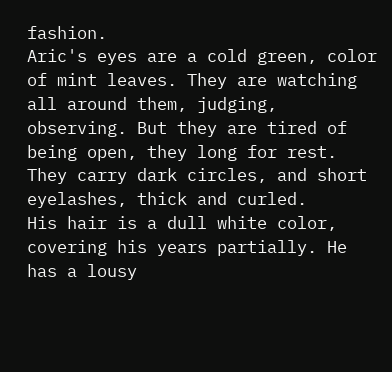fashion.
Aric's eyes are a cold green, color of mint leaves. They are watching all around them, judging, observing. But they are tired of being open, they long for rest. They carry dark circles, and short eyelashes, thick and curled.
His hair is a dull white color, covering his years partially. He has a lousy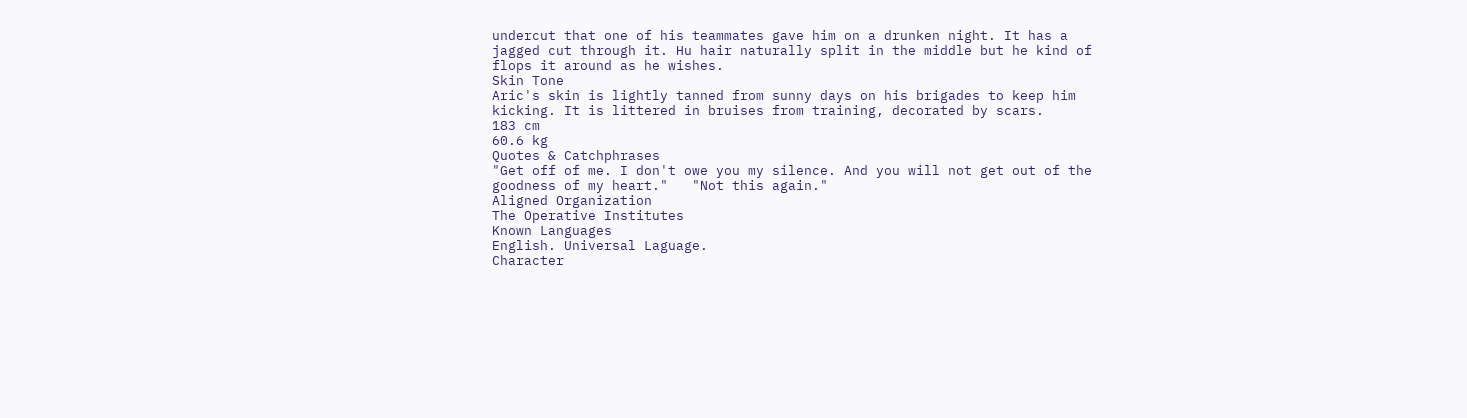undercut that one of his teammates gave him on a drunken night. It has a jagged cut through it. Hu hair naturally split in the middle but he kind of flops it around as he wishes.
Skin Tone
Aric's skin is lightly tanned from sunny days on his brigades to keep him kicking. It is littered in bruises from training, decorated by scars.
183 cm
60.6 kg
Quotes & Catchphrases
"Get off of me. I don't owe you my silence. And you will not get out of the goodness of my heart."   "Not this again."
Aligned Organization
The Operative Institutes
Known Languages
English. Universal Laguage.
Character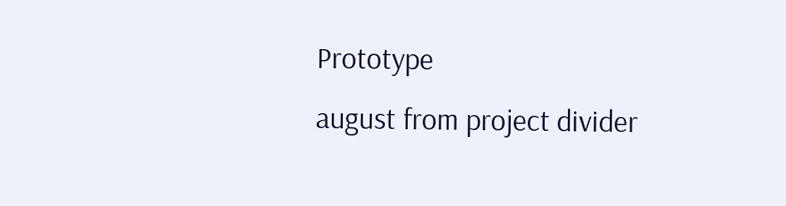Prototype
august from project divider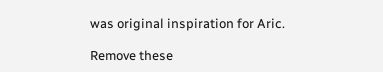was original inspiration for Aric.

Remove these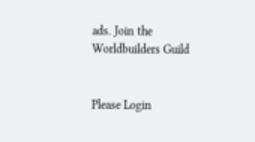ads. Join the Worldbuilders Guild


Please Login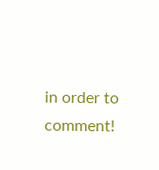in order to comment!